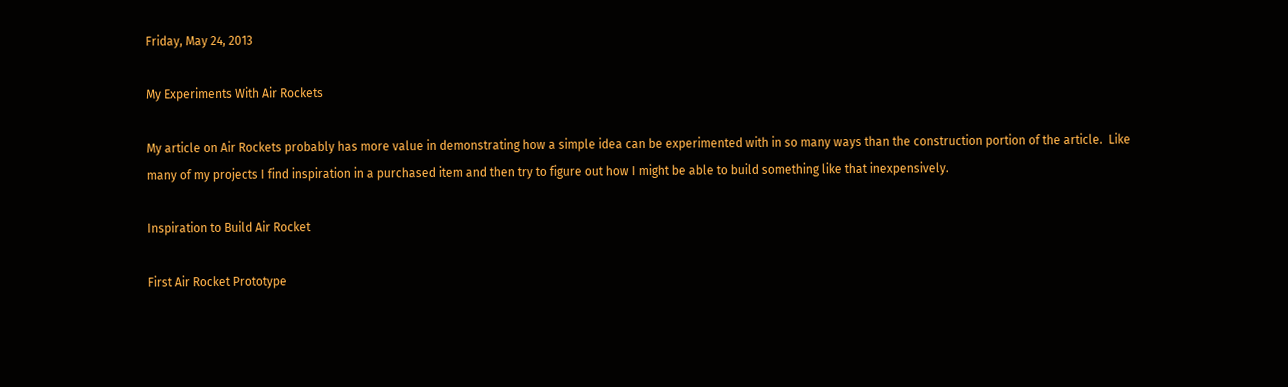Friday, May 24, 2013

My Experiments With Air Rockets

My article on Air Rockets probably has more value in demonstrating how a simple idea can be experimented with in so many ways than the construction portion of the article.  Like many of my projects I find inspiration in a purchased item and then try to figure out how I might be able to build something like that inexpensively.

Inspiration to Build Air Rocket

First Air Rocket Prototype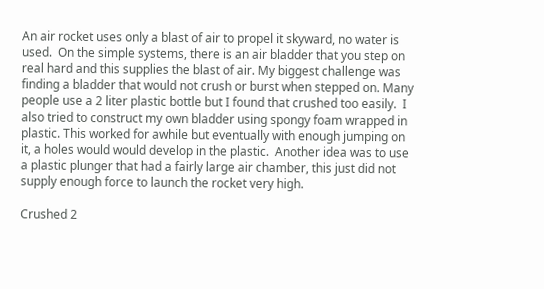An air rocket uses only a blast of air to propel it skyward, no water is used.  On the simple systems, there is an air bladder that you step on real hard and this supplies the blast of air. My biggest challenge was finding a bladder that would not crush or burst when stepped on. Many people use a 2 liter plastic bottle but I found that crushed too easily.  I also tried to construct my own bladder using spongy foam wrapped in plastic. This worked for awhile but eventually with enough jumping on it, a holes would would develop in the plastic.  Another idea was to use a plastic plunger that had a fairly large air chamber, this just did not supply enough force to launch the rocket very high.

Crushed 2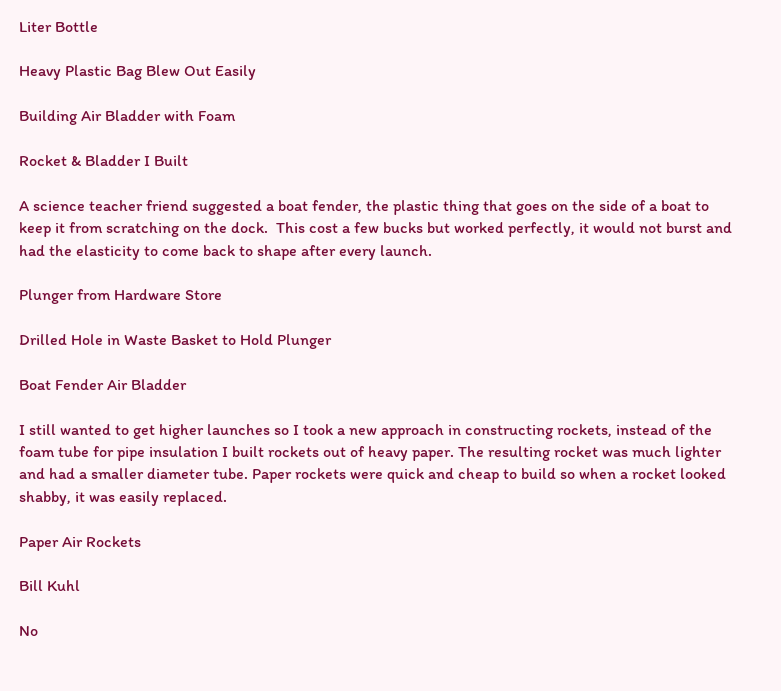Liter Bottle

Heavy Plastic Bag Blew Out Easily

Building Air Bladder with Foam

Rocket & Bladder I Built

A science teacher friend suggested a boat fender, the plastic thing that goes on the side of a boat to keep it from scratching on the dock.  This cost a few bucks but worked perfectly, it would not burst and had the elasticity to come back to shape after every launch.

Plunger from Hardware Store

Drilled Hole in Waste Basket to Hold Plunger

Boat Fender Air Bladder

I still wanted to get higher launches so I took a new approach in constructing rockets, instead of the foam tube for pipe insulation I built rockets out of heavy paper. The resulting rocket was much lighter and had a smaller diameter tube. Paper rockets were quick and cheap to build so when a rocket looked shabby, it was easily replaced.

Paper Air Rockets

Bill Kuhl

No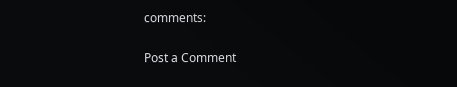comments:

Post a Comment